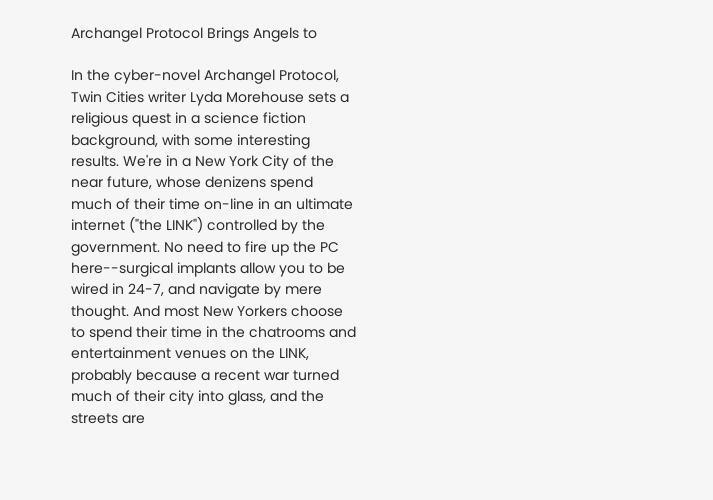Archangel Protocol Brings Angels to

In the cyber-novel Archangel Protocol, Twin Cities writer Lyda Morehouse sets a religious quest in a science fiction background, with some interesting results. We're in a New York City of the near future, whose denizens spend much of their time on-line in an ultimate internet ("the LINK") controlled by the government. No need to fire up the PC here--surgical implants allow you to be wired in 24-7, and navigate by mere thought. And most New Yorkers choose to spend their time in the chatrooms and entertainment venues on the LINK, probably because a recent war turned much of their city into glass, and the streets are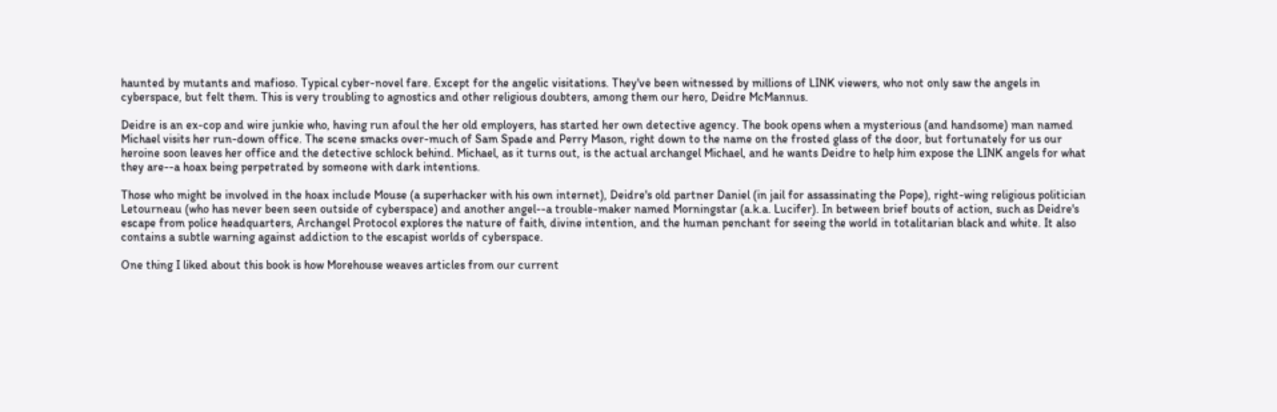haunted by mutants and mafioso. Typical cyber-novel fare. Except for the angelic visitations. They've been witnessed by millions of LINK viewers, who not only saw the angels in cyberspace, but felt them. This is very troubling to agnostics and other religious doubters, among them our hero, Deidre McMannus.

Deidre is an ex-cop and wire junkie who, having run afoul the her old employers, has started her own detective agency. The book opens when a mysterious (and handsome) man named Michael visits her run-down office. The scene smacks over-much of Sam Spade and Perry Mason, right down to the name on the frosted glass of the door, but fortunately for us our heroine soon leaves her office and the detective schlock behind. Michael, as it turns out, is the actual archangel Michael, and he wants Deidre to help him expose the LINK angels for what they are--a hoax being perpetrated by someone with dark intentions.

Those who might be involved in the hoax include Mouse (a superhacker with his own internet), Deidre's old partner Daniel (in jail for assassinating the Pope), right-wing religious politician Letourneau (who has never been seen outside of cyberspace) and another angel--a trouble-maker named Morningstar (a.k.a. Lucifer). In between brief bouts of action, such as Deidre's escape from police headquarters, Archangel Protocol explores the nature of faith, divine intention, and the human penchant for seeing the world in totalitarian black and white. It also contains a subtle warning against addiction to the escapist worlds of cyberspace.

One thing I liked about this book is how Morehouse weaves articles from our current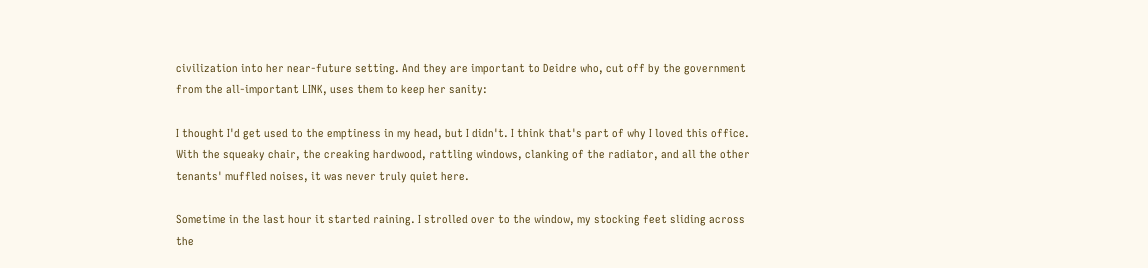civilization into her near-future setting. And they are important to Deidre who, cut off by the government from the all-important LINK, uses them to keep her sanity:

I thought I'd get used to the emptiness in my head, but I didn't. I think that's part of why I loved this office. With the squeaky chair, the creaking hardwood, rattling windows, clanking of the radiator, and all the other tenants' muffled noises, it was never truly quiet here.

Sometime in the last hour it started raining. I strolled over to the window, my stocking feet sliding across the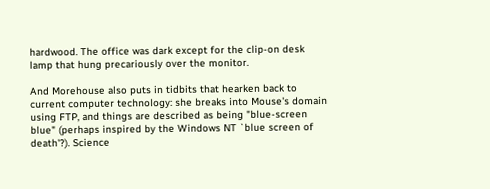hardwood. The office was dark except for the clip-on desk lamp that hung precariously over the monitor.

And Morehouse also puts in tidbits that hearken back to current computer technology: she breaks into Mouse's domain using FTP, and things are described as being "blue-screen blue" (perhaps inspired by the Windows NT `blue screen of death'?). Science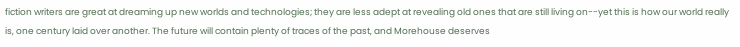fiction writers are great at dreaming up new worlds and technologies; they are less adept at revealing old ones that are still living on--yet this is how our world really is, one century laid over another. The future will contain plenty of traces of the past, and Morehouse deserves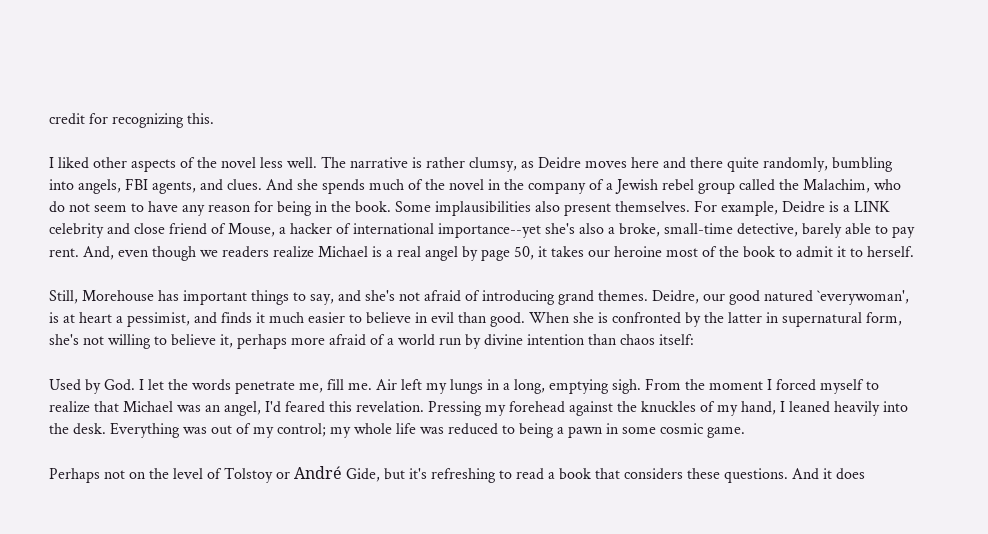credit for recognizing this.

I liked other aspects of the novel less well. The narrative is rather clumsy, as Deidre moves here and there quite randomly, bumbling into angels, FBI agents, and clues. And she spends much of the novel in the company of a Jewish rebel group called the Malachim, who do not seem to have any reason for being in the book. Some implausibilities also present themselves. For example, Deidre is a LINK celebrity and close friend of Mouse, a hacker of international importance--yet she's also a broke, small-time detective, barely able to pay rent. And, even though we readers realize Michael is a real angel by page 50, it takes our heroine most of the book to admit it to herself.

Still, Morehouse has important things to say, and she's not afraid of introducing grand themes. Deidre, our good natured `everywoman', is at heart a pessimist, and finds it much easier to believe in evil than good. When she is confronted by the latter in supernatural form, she's not willing to believe it, perhaps more afraid of a world run by divine intention than chaos itself:

Used by God. I let the words penetrate me, fill me. Air left my lungs in a long, emptying sigh. From the moment I forced myself to realize that Michael was an angel, I'd feared this revelation. Pressing my forehead against the knuckles of my hand, I leaned heavily into the desk. Everything was out of my control; my whole life was reduced to being a pawn in some cosmic game.

Perhaps not on the level of Tolstoy or André Gide, but it's refreshing to read a book that considers these questions. And it does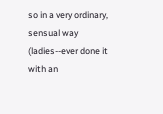so in a very ordinary, sensual way (ladies--ever done it with an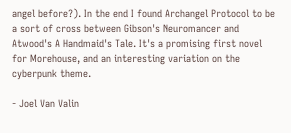angel before?). In the end I found Archangel Protocol to be a sort of cross between Gibson's Neuromancer and Atwood's A Handmaid's Tale. It's a promising first novel for Morehouse, and an interesting variation on the cyberpunk theme.

- Joel Van Valin